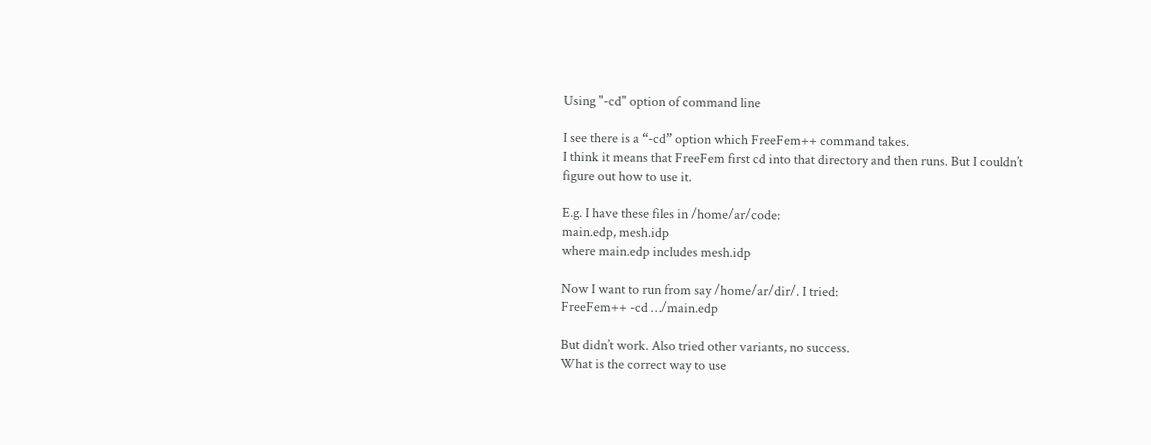Using "-cd" option of command line

I see there is a “-cd” option which FreeFem++ command takes.
I think it means that FreeFem first cd into that directory and then runs. But I couldn’t figure out how to use it.

E.g. I have these files in /home/ar/code:
main.edp, mesh.idp
where main.edp includes mesh.idp

Now I want to run from say /home/ar/dir/. I tried:
FreeFem++ -cd …/main.edp

But didn’t work. Also tried other variants, no success.
What is the correct way to use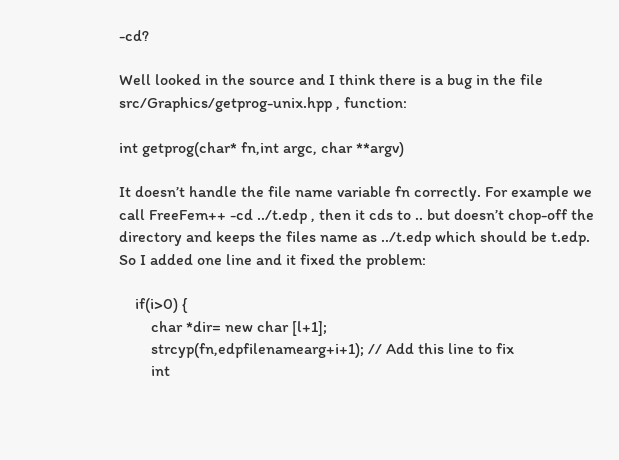-cd?

Well looked in the source and I think there is a bug in the file src/Graphics/getprog-unix.hpp , function:

int getprog(char* fn,int argc, char **argv)

It doesn’t handle the file name variable fn correctly. For example we call FreeFem++ -cd ../t.edp , then it cds to .. but doesn’t chop-off the directory and keeps the files name as ../t.edp which should be t.edp. So I added one line and it fixed the problem:

    if(i>0) {
        char *dir= new char [l+1];
        strcyp(fn,edpfilenamearg+i+1); // Add this line to fix
        int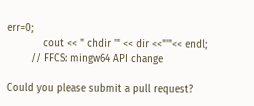err=0;
            cout << " chdir '" << dir <<"'"<< endl;
        // FFCS: mingw64 API change

Could you please submit a pull request?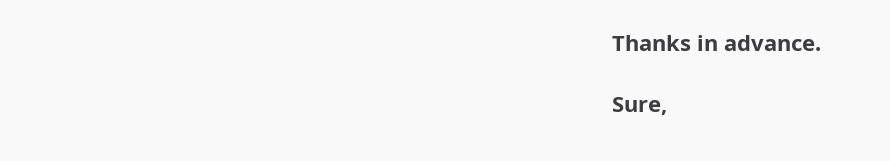Thanks in advance.

Sure,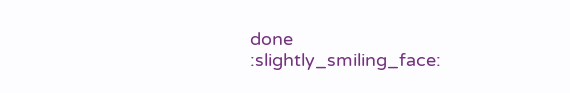done :slightly_smiling_face: